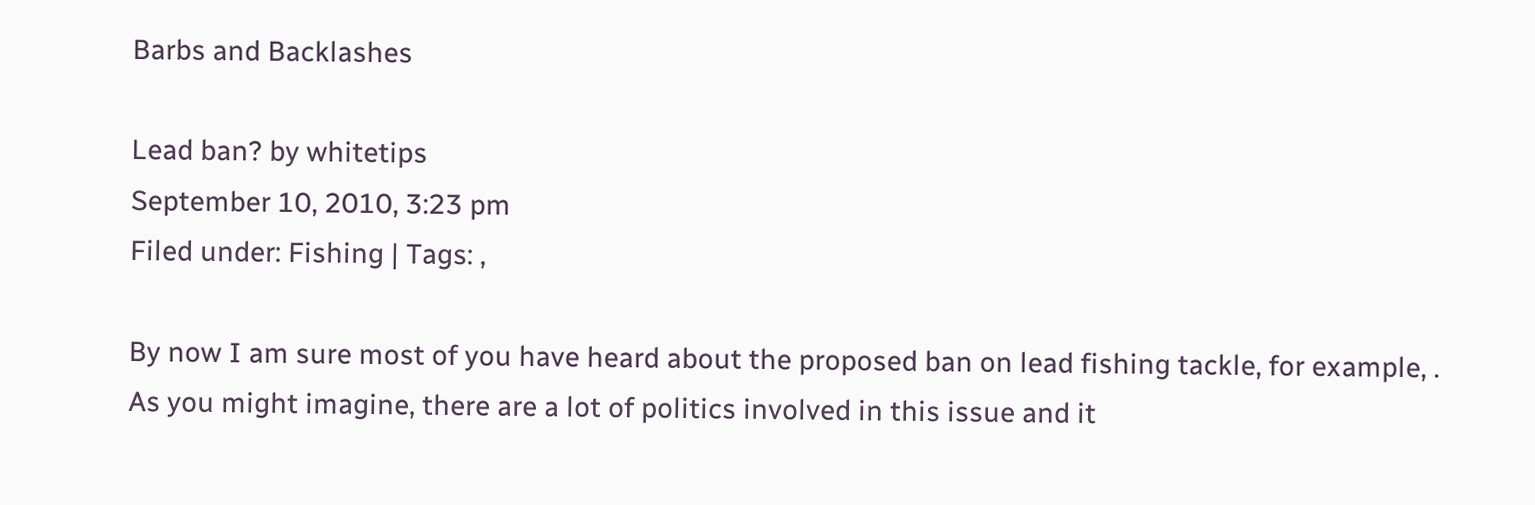Barbs and Backlashes

Lead ban? by whitetips
September 10, 2010, 3:23 pm
Filed under: Fishing | Tags: ,

By now I am sure most of you have heard about the proposed ban on lead fishing tackle, for example, .  As you might imagine, there are a lot of politics involved in this issue and it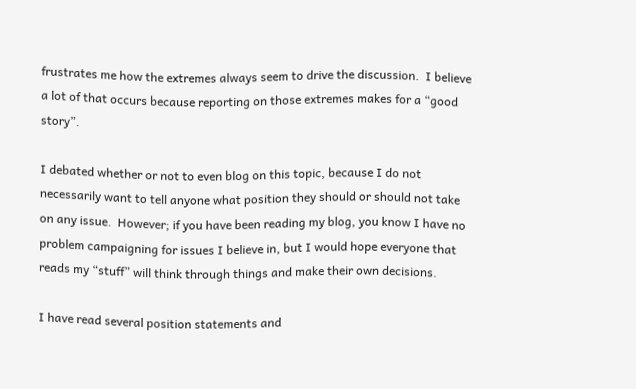frustrates me how the extremes always seem to drive the discussion.  I believe a lot of that occurs because reporting on those extremes makes for a “good story”.

I debated whether or not to even blog on this topic, because I do not necessarily want to tell anyone what position they should or should not take on any issue.  However; if you have been reading my blog, you know I have no problem campaigning for issues I believe in, but I would hope everyone that reads my “stuff” will think through things and make their own decisions.

I have read several position statements and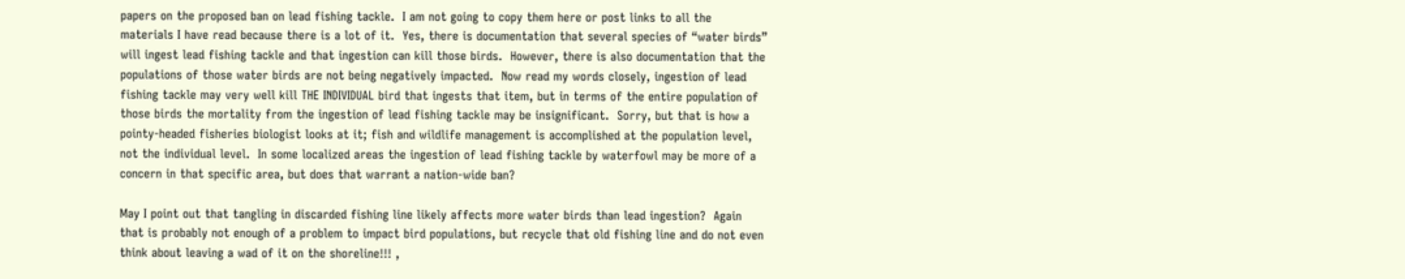papers on the proposed ban on lead fishing tackle.  I am not going to copy them here or post links to all the materials I have read because there is a lot of it.  Yes, there is documentation that several species of “water birds” will ingest lead fishing tackle and that ingestion can kill those birds.  However, there is also documentation that the populations of those water birds are not being negatively impacted.  Now read my words closely, ingestion of lead fishing tackle may very well kill THE INDIVIDUAL bird that ingests that item, but in terms of the entire population of those birds the mortality from the ingestion of lead fishing tackle may be insignificant.  Sorry, but that is how a pointy-headed fisheries biologist looks at it; fish and wildlife management is accomplished at the population level, not the individual level.  In some localized areas the ingestion of lead fishing tackle by waterfowl may be more of a concern in that specific area, but does that warrant a nation-wide ban?

May I point out that tangling in discarded fishing line likely affects more water birds than lead ingestion?  Again that is probably not enough of a problem to impact bird populations, but recycle that old fishing line and do not even think about leaving a wad of it on the shoreline!!! ,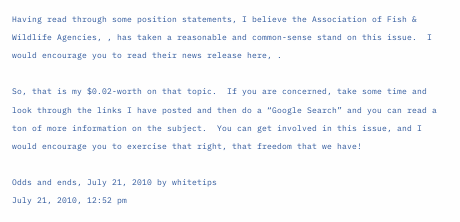Having read through some position statements, I believe the Association of Fish & Wildlife Agencies, , has taken a reasonable and common-sense stand on this issue.  I would encourage you to read their news release here, .

So, that is my $0.02-worth on that topic.  If you are concerned, take some time and look through the links I have posted and then do a “Google Search” and you can read a ton of more information on the subject.  You can get involved in this issue, and I would encourage you to exercise that right, that freedom that we have!

Odds and ends, July 21, 2010 by whitetips
July 21, 2010, 12:52 pm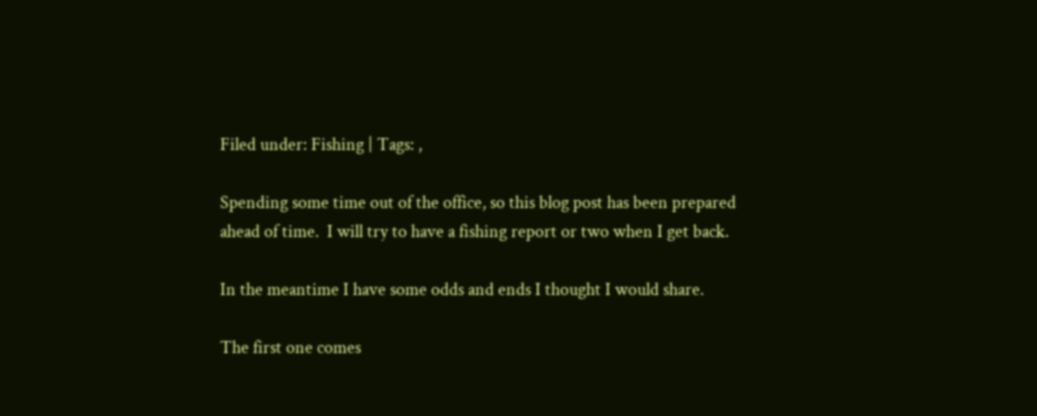Filed under: Fishing | Tags: ,

Spending some time out of the office, so this blog post has been prepared ahead of time.  I will try to have a fishing report or two when I get back.

In the meantime I have some odds and ends I thought I would share.

The first one comes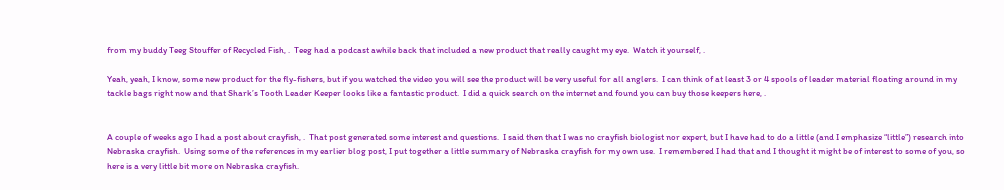from my buddy Teeg Stouffer of Recycled Fish, .  Teeg had a podcast awhile back that included a new product that really caught my eye.  Watch it yourself, .

Yeah, yeah, I know, some new product for the fly-fishers, but if you watched the video you will see the product will be very useful for all anglers.  I can think of at least 3 or 4 spools of leader material floating around in my tackle bags right now and that Shark’s Tooth Leader Keeper looks like a fantastic product.  I did a quick search on the internet and found you can buy those keepers here, .


A couple of weeks ago I had a post about crayfish, .  That post generated some interest and questions.  I said then that I was no crayfish biologist nor expert, but I have had to do a little (and I emphasize “little”) research into Nebraska crayfish.  Using some of the references in my earlier blog post, I put together a little summary of Nebraska crayfish for my own use.  I remembered I had that and I thought it might be of interest to some of you, so here is a very little bit more on Nebraska crayfish.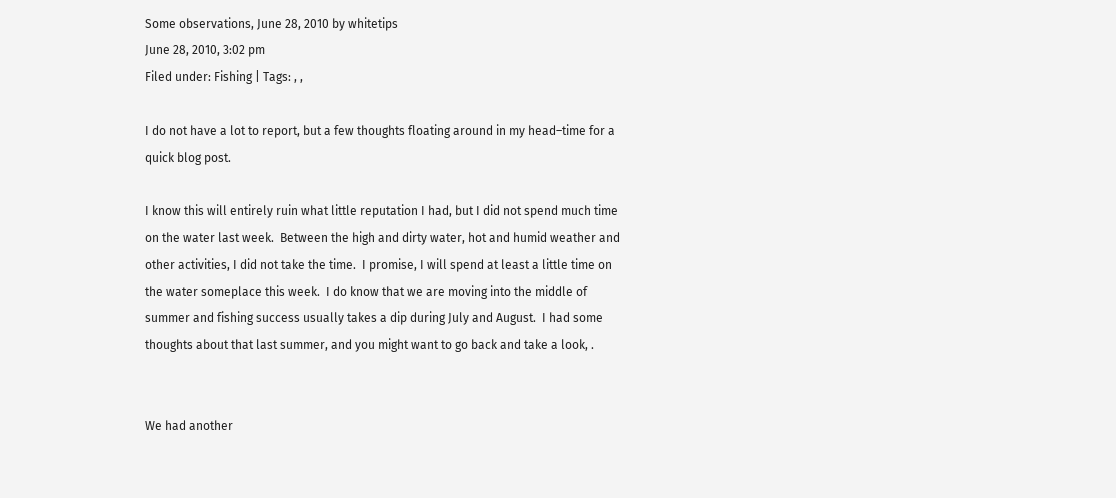Some observations, June 28, 2010 by whitetips
June 28, 2010, 3:02 pm
Filed under: Fishing | Tags: , ,

I do not have a lot to report, but a few thoughts floating around in my head–time for a quick blog post.

I know this will entirely ruin what little reputation I had, but I did not spend much time on the water last week.  Between the high and dirty water, hot and humid weather and other activities, I did not take the time.  I promise, I will spend at least a little time on the water someplace this week.  I do know that we are moving into the middle of summer and fishing success usually takes a dip during July and August.  I had some thoughts about that last summer, and you might want to go back and take a look, .


We had another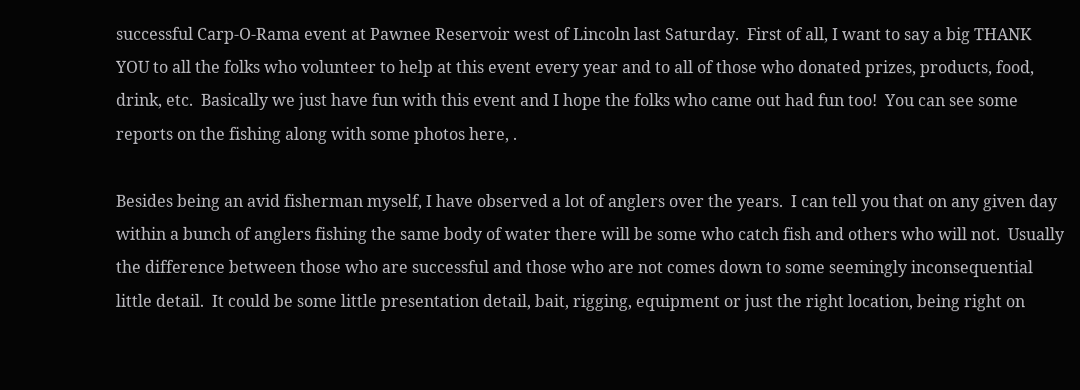successful Carp-O-Rama event at Pawnee Reservoir west of Lincoln last Saturday.  First of all, I want to say a big THANK YOU to all the folks who volunteer to help at this event every year and to all of those who donated prizes, products, food, drink, etc.  Basically we just have fun with this event and I hope the folks who came out had fun too!  You can see some reports on the fishing along with some photos here, .

Besides being an avid fisherman myself, I have observed a lot of anglers over the years.  I can tell you that on any given day within a bunch of anglers fishing the same body of water there will be some who catch fish and others who will not.  Usually the difference between those who are successful and those who are not comes down to some seemingly inconsequential little detail.  It could be some little presentation detail, bait, rigging, equipment or just the right location, being right on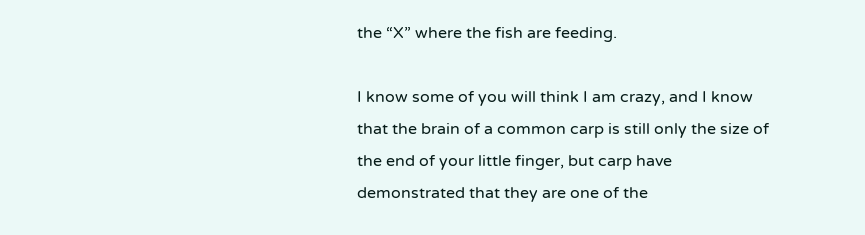the “X” where the fish are feeding.

I know some of you will think I am crazy, and I know that the brain of a common carp is still only the size of the end of your little finger, but carp have demonstrated that they are one of the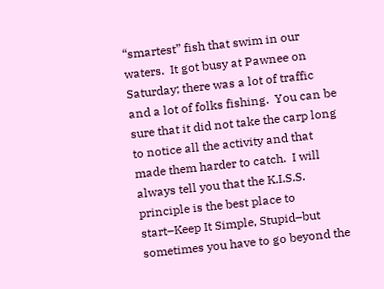“smartest” fish that swim in our waters.  It got busy at Pawnee on Saturday; there was a lot of traffic and a lot of folks fishing.  You can be sure that it did not take the carp long to notice all the activity and that made them harder to catch.  I will always tell you that the K.I.S.S. principle is the best place to start–Keep It Simple, Stupid–but sometimes you have to go beyond the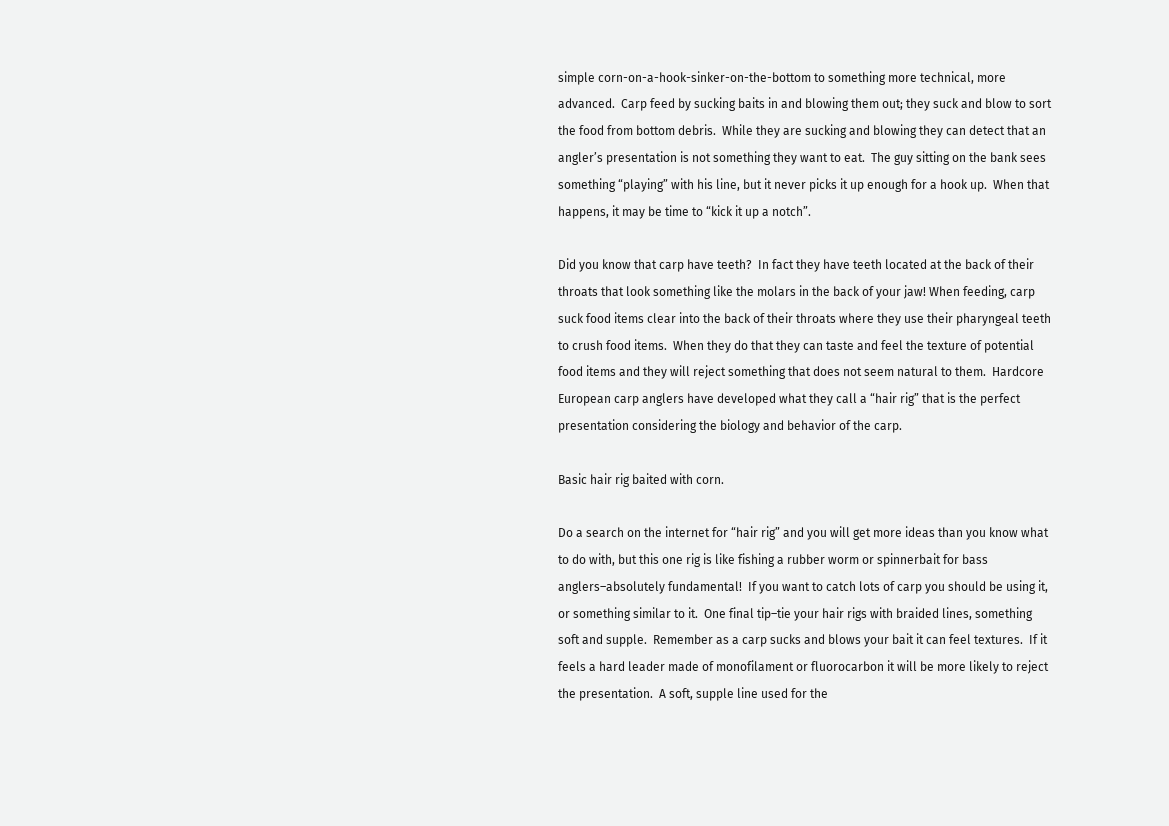simple corn-on-a-hook-sinker-on-the-bottom to something more technical, more advanced.  Carp feed by sucking baits in and blowing them out; they suck and blow to sort the food from bottom debris.  While they are sucking and blowing they can detect that an angler’s presentation is not something they want to eat.  The guy sitting on the bank sees something “playing” with his line, but it never picks it up enough for a hook up.  When that happens, it may be time to “kick it up a notch”.

Did you know that carp have teeth?  In fact they have teeth located at the back of their throats that look something like the molars in the back of your jaw! When feeding, carp suck food items clear into the back of their throats where they use their pharyngeal teeth to crush food items.  When they do that they can taste and feel the texture of potential food items and they will reject something that does not seem natural to them.  Hardcore European carp anglers have developed what they call a “hair rig” that is the perfect presentation considering the biology and behavior of the carp.

Basic hair rig baited with corn.

Do a search on the internet for “hair rig” and you will get more ideas than you know what to do with, but this one rig is like fishing a rubber worm or spinnerbait for bass anglers–absolutely fundamental!  If you want to catch lots of carp you should be using it, or something similar to it.  One final tip–tie your hair rigs with braided lines, something soft and supple.  Remember as a carp sucks and blows your bait it can feel textures.  If it feels a hard leader made of monofilament or fluorocarbon it will be more likely to reject the presentation.  A soft, supple line used for the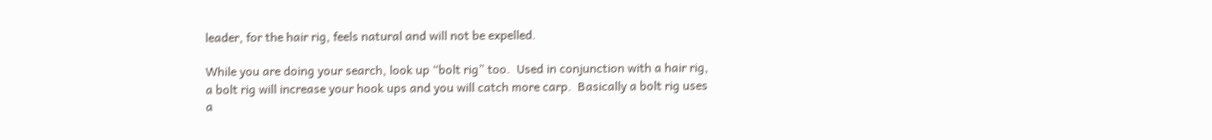leader, for the hair rig, feels natural and will not be expelled.

While you are doing your search, look up “bolt rig” too.  Used in conjunction with a hair rig, a bolt rig will increase your hook ups and you will catch more carp.  Basically a bolt rig uses a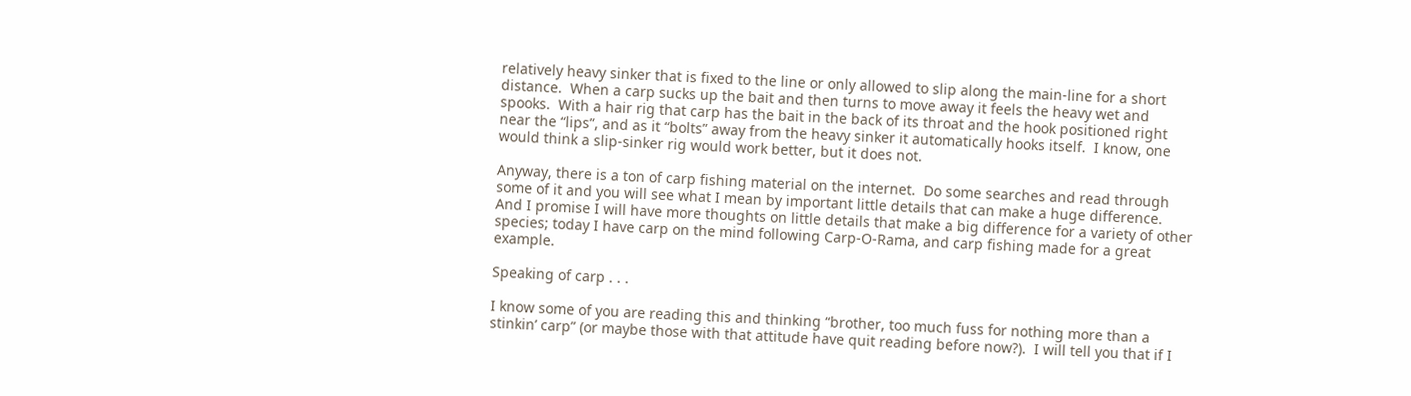relatively heavy sinker that is fixed to the line or only allowed to slip along the main-line for a short distance.  When a carp sucks up the bait and then turns to move away it feels the heavy wet and spooks.  With a hair rig that carp has the bait in the back of its throat and the hook positioned right near the “lips”, and as it “bolts” away from the heavy sinker it automatically hooks itself.  I know, one would think a slip-sinker rig would work better, but it does not.

Anyway, there is a ton of carp fishing material on the internet.  Do some searches and read through some of it and you will see what I mean by important little details that can make a huge difference.  And I promise I will have more thoughts on little details that make a big difference for a variety of other species; today I have carp on the mind following Carp-O-Rama, and carp fishing made for a great example.

Speaking of carp . . .

I know some of you are reading this and thinking “brother, too much fuss for nothing more than a stinkin’ carp” (or maybe those with that attitude have quit reading before now?).  I will tell you that if I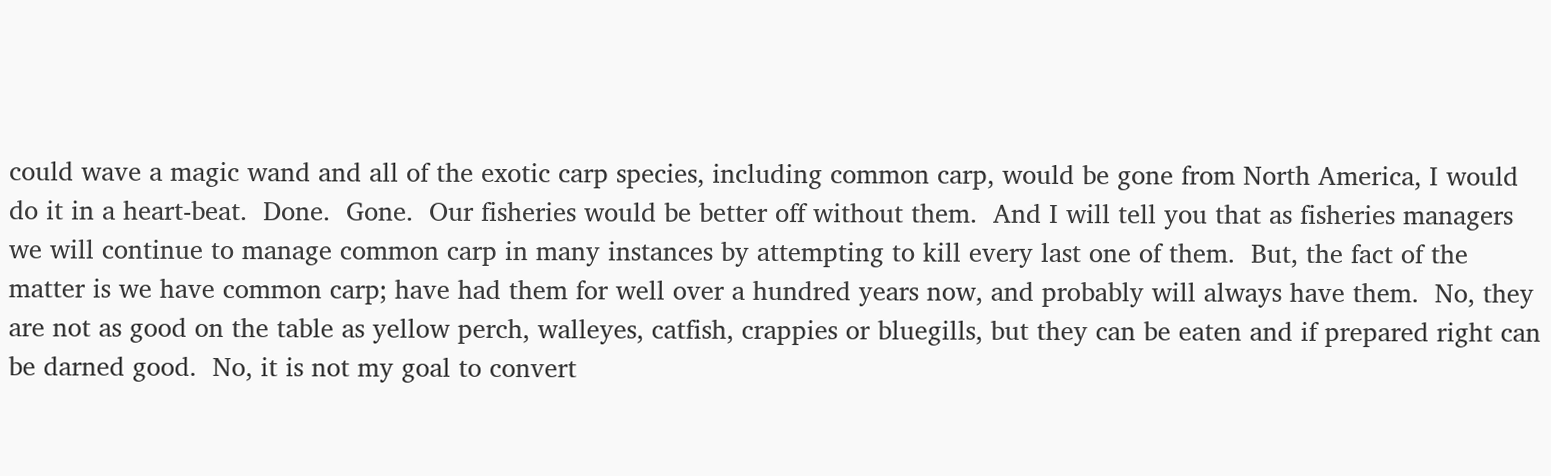could wave a magic wand and all of the exotic carp species, including common carp, would be gone from North America, I would do it in a heart-beat.  Done.  Gone.  Our fisheries would be better off without them.  And I will tell you that as fisheries managers we will continue to manage common carp in many instances by attempting to kill every last one of them.  But, the fact of the matter is we have common carp; have had them for well over a hundred years now, and probably will always have them.  No, they are not as good on the table as yellow perch, walleyes, catfish, crappies or bluegills, but they can be eaten and if prepared right can be darned good.  No, it is not my goal to convert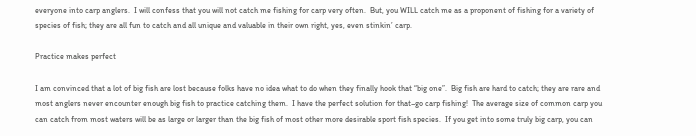everyone into carp anglers.  I will confess that you will not catch me fishing for carp very often.  But, you WILL catch me as a proponent of fishing for a variety of species of fish; they are all fun to catch and all unique and valuable in their own right, yes, even stinkin’ carp.

Practice makes perfect

I am convinced that a lot of big fish are lost because folks have no idea what to do when they finally hook that “big one”.  Big fish are hard to catch; they are rare and most anglers never encounter enough big fish to practice catching them.  I have the perfect solution for that–go carp fishing!  The average size of common carp you can catch from most waters will be as large or larger than the big fish of most other more desirable sport fish species.  If you get into some truly big carp, you can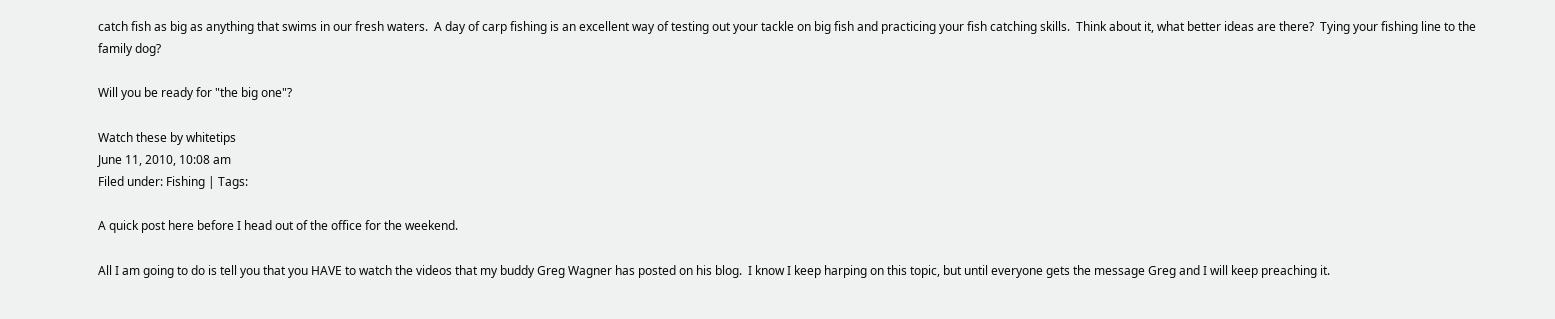catch fish as big as anything that swims in our fresh waters.  A day of carp fishing is an excellent way of testing out your tackle on big fish and practicing your fish catching skills.  Think about it, what better ideas are there?  Tying your fishing line to the family dog?

Will you be ready for "the big one"?

Watch these by whitetips
June 11, 2010, 10:08 am
Filed under: Fishing | Tags:

A quick post here before I head out of the office for the weekend.

All I am going to do is tell you that you HAVE to watch the videos that my buddy Greg Wagner has posted on his blog.  I know I keep harping on this topic, but until everyone gets the message Greg and I will keep preaching it.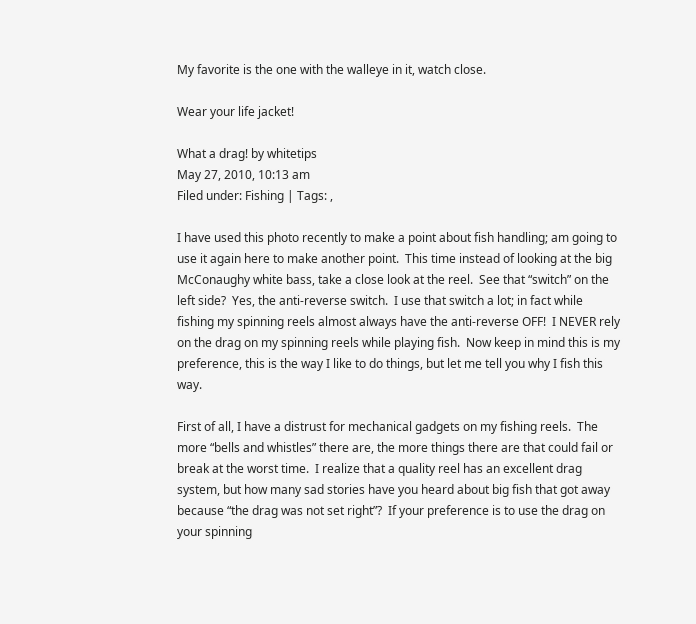My favorite is the one with the walleye in it, watch close.

Wear your life jacket!

What a drag! by whitetips
May 27, 2010, 10:13 am
Filed under: Fishing | Tags: ,

I have used this photo recently to make a point about fish handling; am going to use it again here to make another point.  This time instead of looking at the big McConaughy white bass, take a close look at the reel.  See that “switch” on the left side?  Yes, the anti-reverse switch.  I use that switch a lot; in fact while fishing my spinning reels almost always have the anti-reverse OFF!  I NEVER rely on the drag on my spinning reels while playing fish.  Now keep in mind this is my preference, this is the way I like to do things, but let me tell you why I fish this way.

First of all, I have a distrust for mechanical gadgets on my fishing reels.  The more “bells and whistles” there are, the more things there are that could fail or break at the worst time.  I realize that a quality reel has an excellent drag system, but how many sad stories have you heard about big fish that got away because “the drag was not set right”?  If your preference is to use the drag on your spinning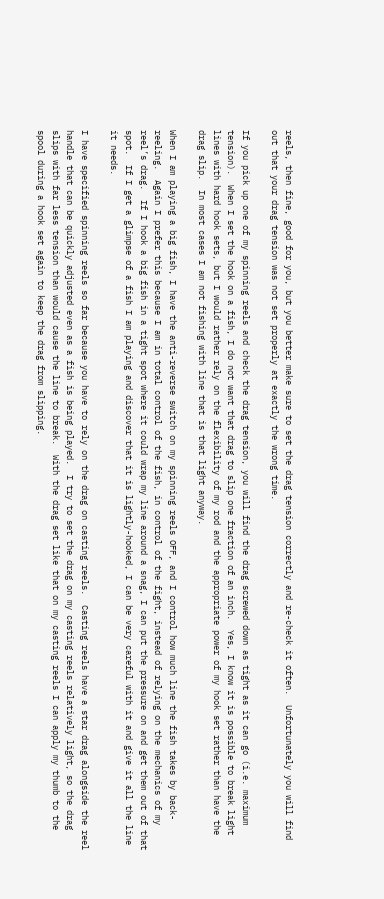reels, then fine, good for you, but you better make sure to set the drag tension correctly and re-check it often.  Unfortunately you will find out that your drag tension was not set properly at exactly the wrong time.

If you pick up one of my spinning reels and check the drag tension, you will find the drag screwed down as tight as it can go (i.e. maximum tension).  When I set the hook on a fish, I do not want that drag to slip one fraction of an inch.  Yes, I know it is possible to break light lines with hard hook sets, but I would rather rely on the flexibility of my rod and the appropriate power of my hook set rather than have the drag slip.  In most cases I am not fishing with line that is that light anyway.

When I am playing a big fish, I have the anti-reverse switch on my spinning reels OFF, and I control how much line the fish takes by back-reeling.  Again I prefer this because I am in total control of the fish, in control of the fight, instead of relying on the mechanics of my reel’s drag.  If I hook a big fish in a tight spot where it could wrap my line around a snag, I can put the pressure on and get them out of that spot.  If I get a glimpse of a fish I am playing and discover that it is lightly-hooked, I can be very careful with it and give it all the line it needs.

I have specified spinning reels so far because you have to rely on the drag on casting reels.  Casting reels have a star drag alongside the reel handle that can be quickly adjusted even as a fish is being played.  I try to set the drag on my casting reels relatively light, so the drag slips with far less tension than would cause the line to break.  With the drag set like that on my casting reels I can apply my thumb to the spool during a hook set again to keep the drag from slipping.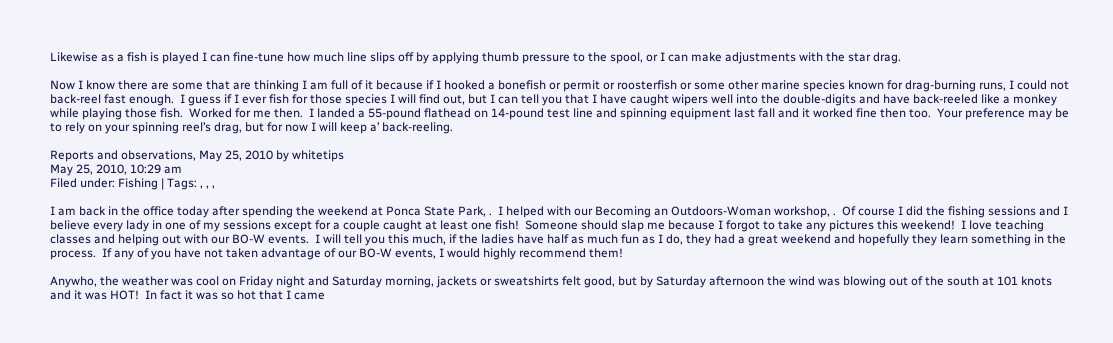Likewise as a fish is played I can fine-tune how much line slips off by applying thumb pressure to the spool, or I can make adjustments with the star drag.

Now I know there are some that are thinking I am full of it because if I hooked a bonefish or permit or roosterfish or some other marine species known for drag-burning runs, I could not back-reel fast enough.  I guess if I ever fish for those species I will find out, but I can tell you that I have caught wipers well into the double-digits and have back-reeled like a monkey while playing those fish.  Worked for me then.  I landed a 55-pound flathead on 14-pound test line and spinning equipment last fall and it worked fine then too.  Your preference may be to rely on your spinning reel’s drag, but for now I will keep a’ back-reeling.

Reports and observations, May 25, 2010 by whitetips
May 25, 2010, 10:29 am
Filed under: Fishing | Tags: , , ,

I am back in the office today after spending the weekend at Ponca State Park, .  I helped with our Becoming an Outdoors-Woman workshop, .  Of course I did the fishing sessions and I believe every lady in one of my sessions except for a couple caught at least one fish!  Someone should slap me because I forgot to take any pictures this weekend!  I love teaching classes and helping out with our BO-W events.  I will tell you this much, if the ladies have half as much fun as I do, they had a great weekend and hopefully they learn something in the process.  If any of you have not taken advantage of our BO-W events, I would highly recommend them!

Anywho, the weather was cool on Friday night and Saturday morning, jackets or sweatshirts felt good, but by Saturday afternoon the wind was blowing out of the south at 101 knots and it was HOT!  In fact it was so hot that I came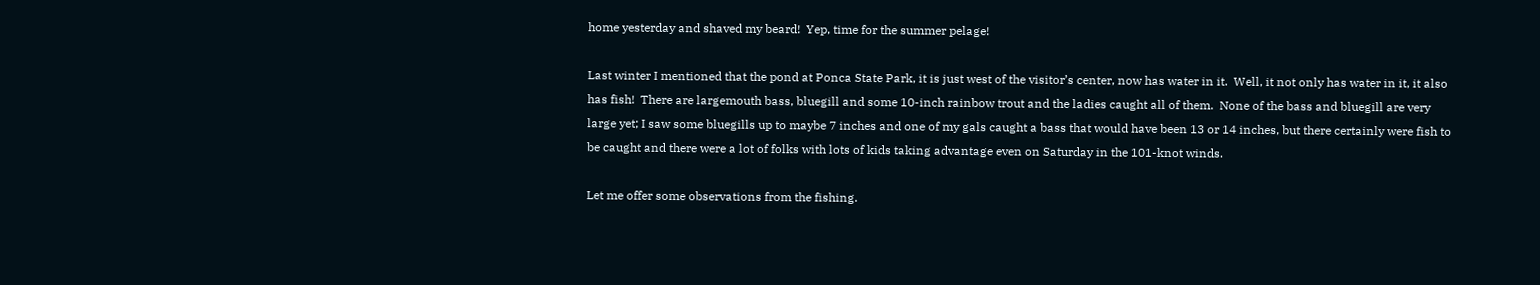home yesterday and shaved my beard!  Yep, time for the summer pelage!

Last winter I mentioned that the pond at Ponca State Park, it is just west of the visitor’s center, now has water in it.  Well, it not only has water in it, it also has fish!  There are largemouth bass, bluegill and some 10-inch rainbow trout and the ladies caught all of them.  None of the bass and bluegill are very large yet; I saw some bluegills up to maybe 7 inches and one of my gals caught a bass that would have been 13 or 14 inches, but there certainly were fish to be caught and there were a lot of folks with lots of kids taking advantage even on Saturday in the 101-knot winds.

Let me offer some observations from the fishing.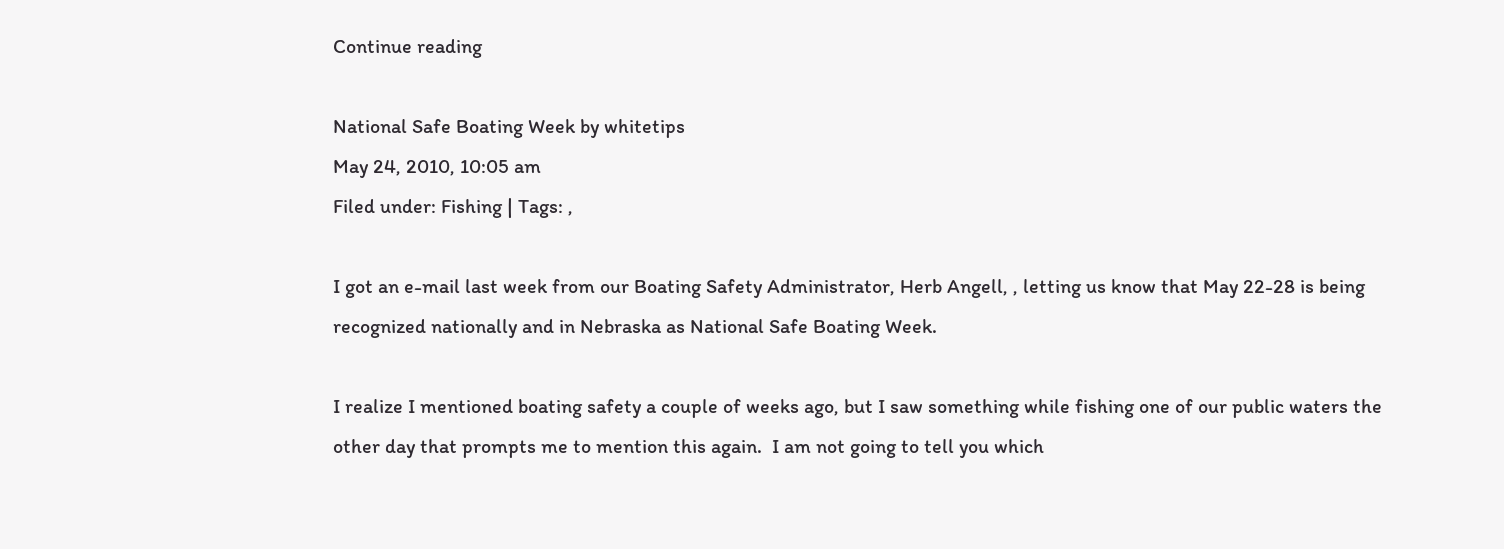Continue reading

National Safe Boating Week by whitetips
May 24, 2010, 10:05 am
Filed under: Fishing | Tags: ,

I got an e-mail last week from our Boating Safety Administrator, Herb Angell, , letting us know that May 22-28 is being recognized nationally and in Nebraska as National Safe Boating Week.

I realize I mentioned boating safety a couple of weeks ago, but I saw something while fishing one of our public waters the other day that prompts me to mention this again.  I am not going to tell you which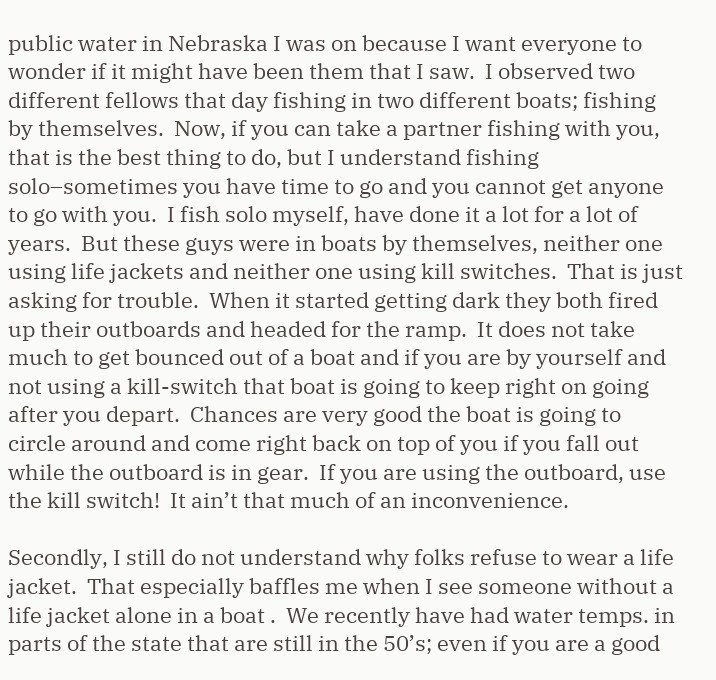public water in Nebraska I was on because I want everyone to wonder if it might have been them that I saw.  I observed two different fellows that day fishing in two different boats; fishing by themselves.  Now, if you can take a partner fishing with you, that is the best thing to do, but I understand fishing solo–sometimes you have time to go and you cannot get anyone to go with you.  I fish solo myself, have done it a lot for a lot of years.  But these guys were in boats by themselves, neither one using life jackets and neither one using kill switches.  That is just asking for trouble.  When it started getting dark they both fired up their outboards and headed for the ramp.  It does not take much to get bounced out of a boat and if you are by yourself and not using a kill-switch that boat is going to keep right on going after you depart.  Chances are very good the boat is going to circle around and come right back on top of you if you fall out while the outboard is in gear.  If you are using the outboard, use the kill switch!  It ain’t that much of an inconvenience.

Secondly, I still do not understand why folks refuse to wear a life jacket.  That especially baffles me when I see someone without a life jacket alone in a boat .  We recently have had water temps. in parts of the state that are still in the 50’s; even if you are a good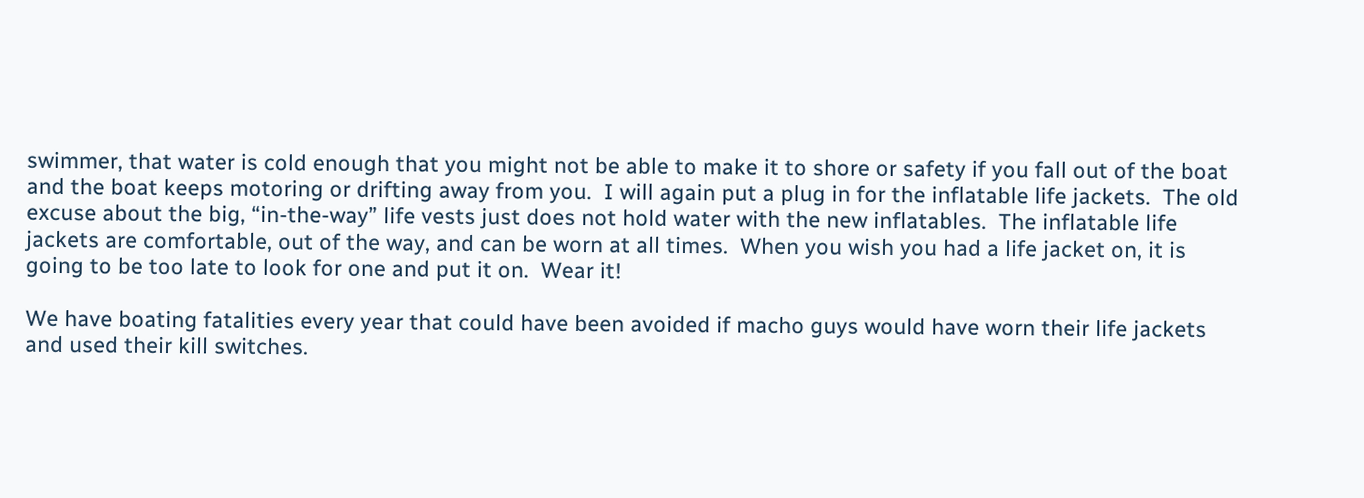swimmer, that water is cold enough that you might not be able to make it to shore or safety if you fall out of the boat and the boat keeps motoring or drifting away from you.  I will again put a plug in for the inflatable life jackets.  The old excuse about the big, “in-the-way” life vests just does not hold water with the new inflatables.  The inflatable life jackets are comfortable, out of the way, and can be worn at all times.  When you wish you had a life jacket on, it is going to be too late to look for one and put it on.  Wear it!

We have boating fatalities every year that could have been avoided if macho guys would have worn their life jackets and used their kill switches.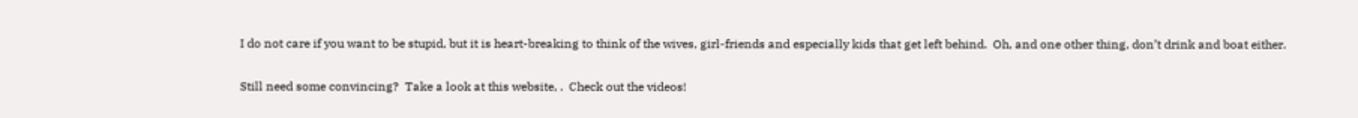I do not care if you want to be stupid, but it is heart-breaking to think of the wives, girl-friends and especially kids that get left behind.  Oh, and one other thing, don’t drink and boat either.

Still need some convincing?  Take a look at this website, .  Check out the videos!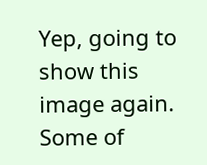Yep, going to show this image again. Some of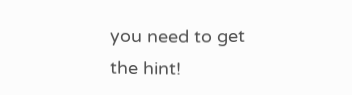you need to get the hint!